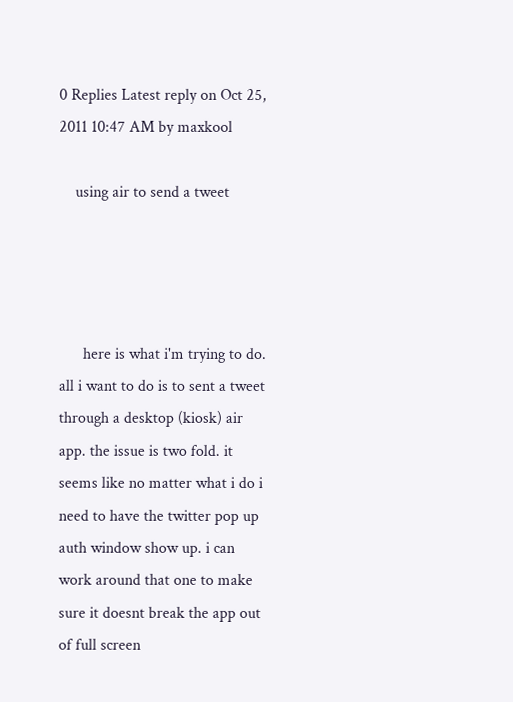0 Replies Latest reply on Oct 25, 2011 10:47 AM by maxkool

    using air to send a tweet




      here is what i'm trying to do. all i want to do is to sent a tweet through a desktop (kiosk) air app. the issue is two fold. it seems like no matter what i do i need to have the twitter pop up auth window show up. i can work around that one to make sure it doesnt break the app out of full screen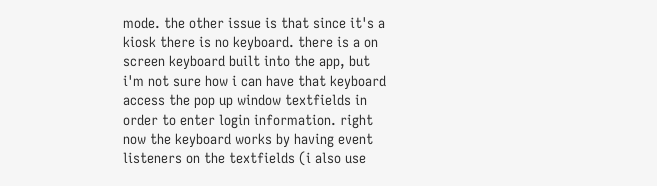mode. the other issue is that since it's a kiosk there is no keyboard. there is a on screen keyboard built into the app, but i'm not sure how i can have that keyboard access the pop up window textfields in order to enter login information. right now the keyboard works by having event listeners on the textfields (i also use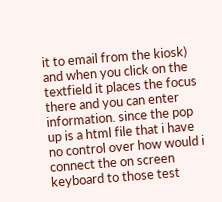it to email from the kiosk) and when you click on the textfield it places the focus there and you can enter information. since the pop up is a html file that i have no control over how would i connect the on screen keyboard to those test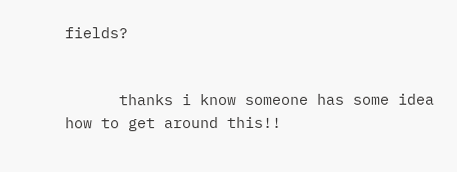fields?


      thanks i know someone has some idea how to get around this!!